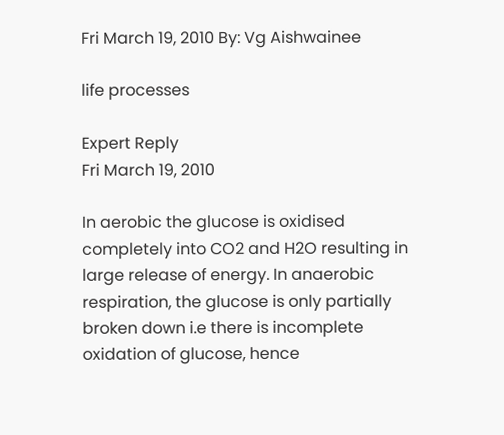Fri March 19, 2010 By: Vg Aishwainee

life processes

Expert Reply
Fri March 19, 2010

In aerobic the glucose is oxidised completely into CO2 and H2O resulting in large release of energy. In anaerobic respiration, the glucose is only partially broken down i.e there is incomplete oxidation of glucose, hence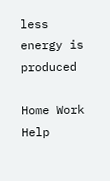less energy is produced

Home Work Help